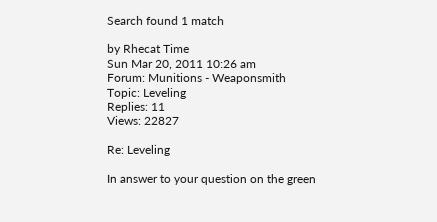Search found 1 match

by Rhecat Time
Sun Mar 20, 2011 10:26 am
Forum: Munitions - Weaponsmith
Topic: Leveling
Replies: 11
Views: 22827

Re: Leveling

In answer to your question on the green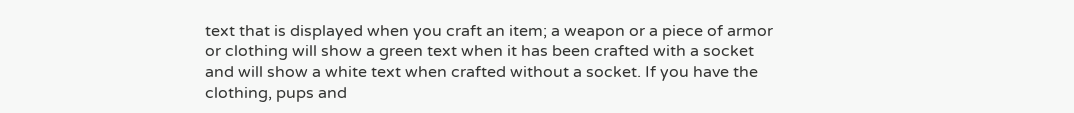text that is displayed when you craft an item; a weapon or a piece of armor or clothing will show a green text when it has been crafted with a socket and will show a white text when crafted without a socket. If you have the clothing, pups and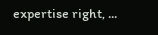expertise right, ...